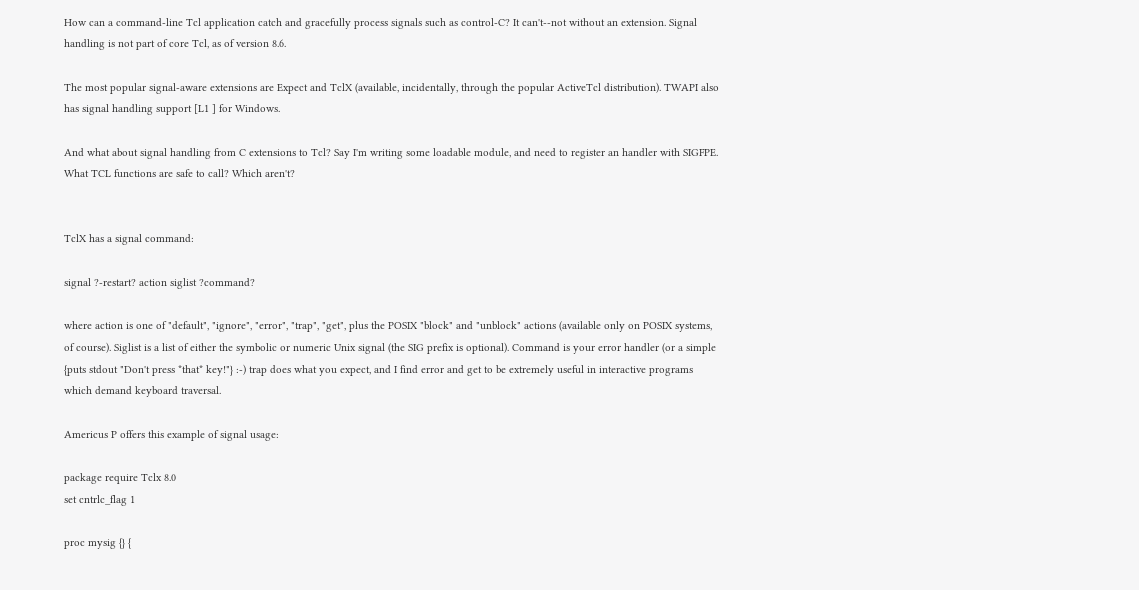How can a command-line Tcl application catch and gracefully process signals such as control-C? It can't--not without an extension. Signal handling is not part of core Tcl, as of version 8.6.

The most popular signal-aware extensions are Expect and TclX (available, incidentally, through the popular ActiveTcl distribution). TWAPI also has signal handling support [L1 ] for Windows.

And what about signal handling from C extensions to Tcl? Say I'm writing some loadable module, and need to register an handler with SIGFPE. What TCL functions are safe to call? Which aren't?


TclX has a signal command:

signal ?-restart? action siglist ?command?

where action is one of "default", "ignore", "error", "trap", "get", plus the POSIX "block" and "unblock" actions (available only on POSIX systems, of course). Siglist is a list of either the symbolic or numeric Unix signal (the SIG prefix is optional). Command is your error handler (or a simple {puts stdout "Don't press *that* key!"} :-) trap does what you expect, and I find error and get to be extremely useful in interactive programs which demand keyboard traversal.

Americus P offers this example of signal usage:

package require Tclx 8.0
set cntrlc_flag 1

proc mysig {} {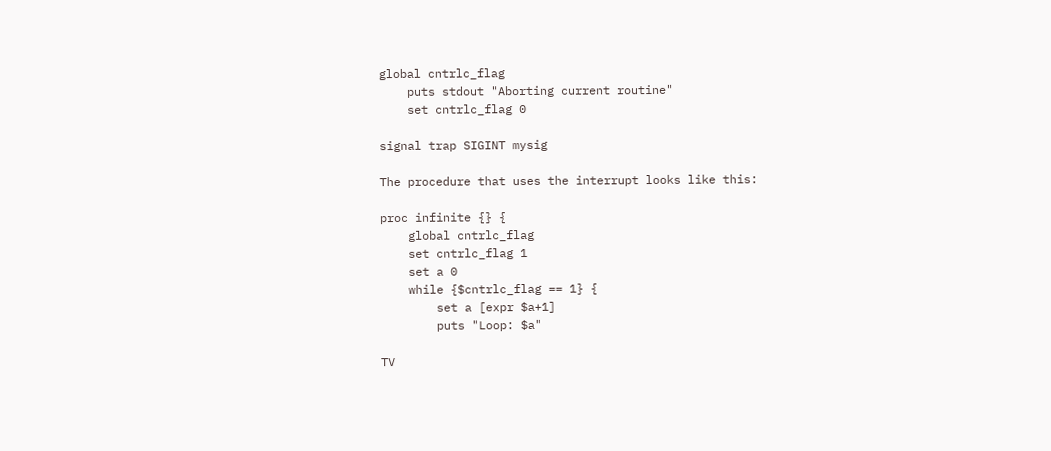global cntrlc_flag
    puts stdout "Aborting current routine"
    set cntrlc_flag 0

signal trap SIGINT mysig

The procedure that uses the interrupt looks like this:

proc infinite {} {
    global cntrlc_flag
    set cntrlc_flag 1
    set a 0
    while {$cntrlc_flag == 1} {
        set a [expr $a+1]
        puts "Loop: $a"

TV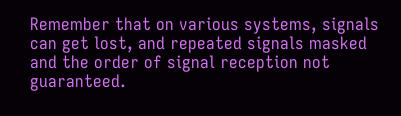Remember that on various systems, signals can get lost, and repeated signals masked and the order of signal reception not guaranteed.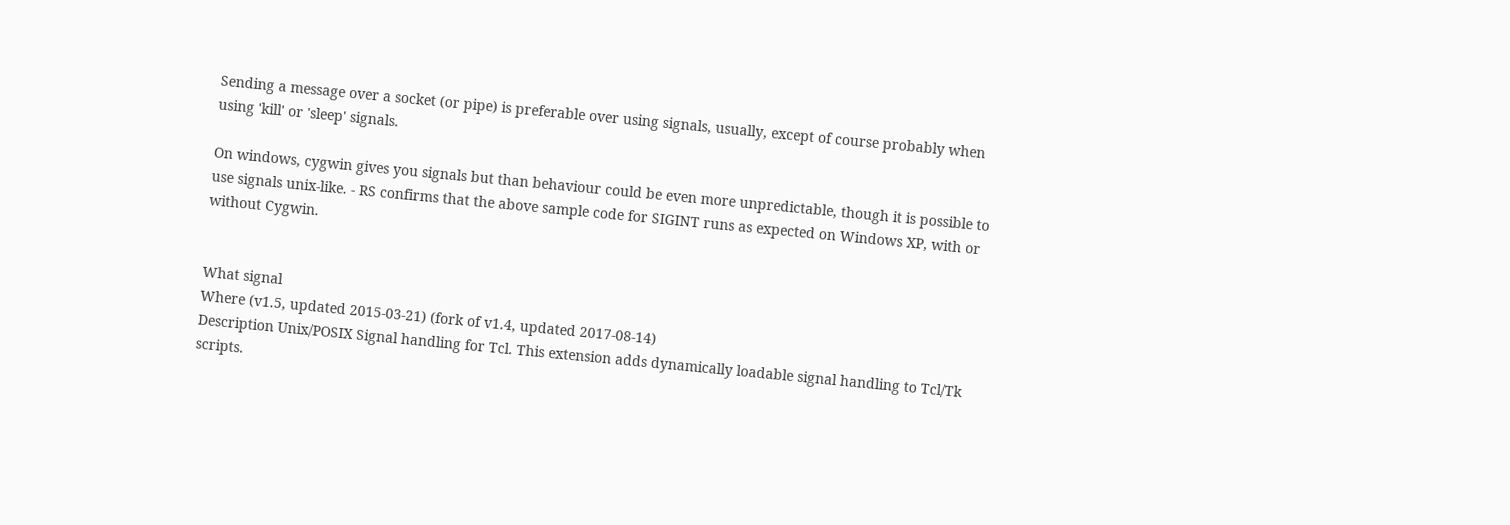Sending a message over a socket (or pipe) is preferable over using signals, usually, except of course probably when using 'kill' or 'sleep' signals.

On windows, cygwin gives you signals but than behaviour could be even more unpredictable, though it is possible to use signals unix-like. - RS confirms that the above sample code for SIGINT runs as expected on Windows XP, with or without Cygwin.


What signal
Where (v1.5, updated 2015-03-21) (fork of v1.4, updated 2017-08-14)
Description Unix/POSIX Signal handling for Tcl. This extension adds dynamically loadable signal handling to Tcl/Tk scripts.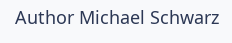Author Michael Schwarz